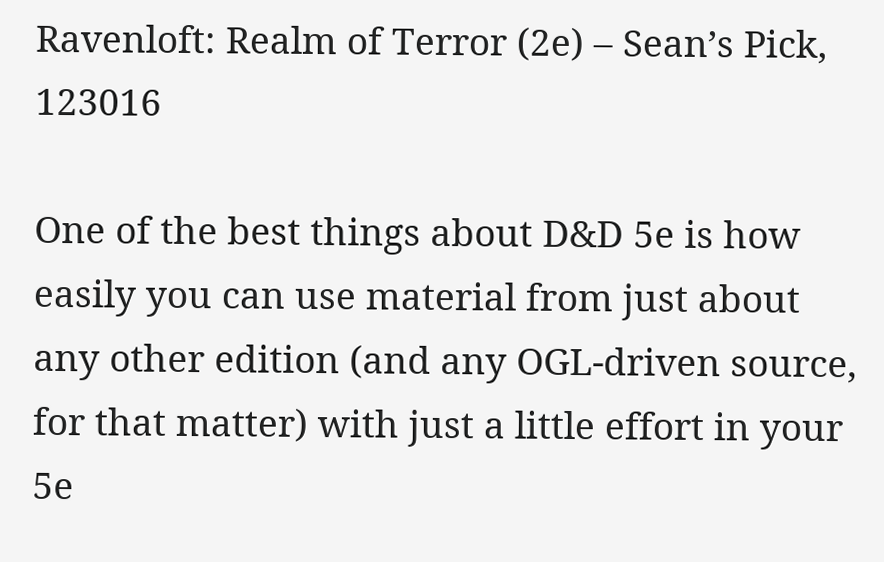Ravenloft: Realm of Terror (2e) – Sean’s Pick, 123016

One of the best things about D&D 5e is how easily you can use material from just about any other edition (and any OGL-driven source, for that matter) with just a little effort in your 5e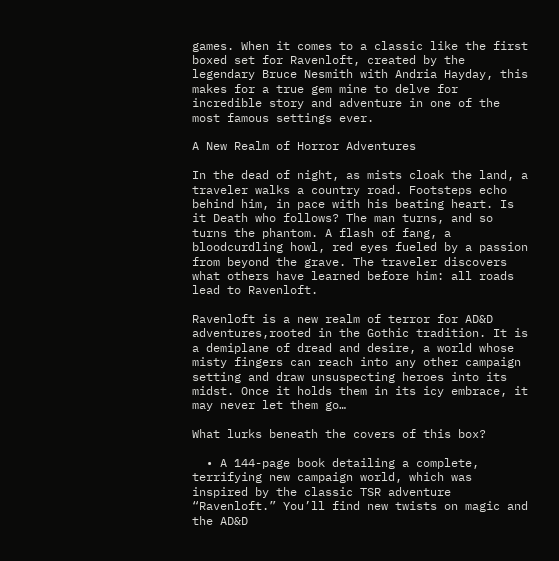games. When it comes to a classic like the first boxed set for Ravenloft, created by the legendary Bruce Nesmith with Andria Hayday, this makes for a true gem mine to delve for incredible story and adventure in one of the most famous settings ever.

A New Realm of Horror Adventures

In the dead of night, as mists cloak the land, a traveler walks a country road. Footsteps echo behind him, in pace with his beating heart. Is it Death who follows? The man turns, and so turns the phantom. A flash of fang, a bloodcurdling howl, red eyes fueled by a passion from beyond the grave. The traveler discovers what others have learned before him: all roads lead to Ravenloft.

Ravenloft is a new realm of terror for AD&D adventures,rooted in the Gothic tradition. It is a demiplane of dread and desire, a world whose misty fingers can reach into any other campaign setting and draw unsuspecting heroes into its midst. Once it holds them in its icy embrace, it may never let them go…

What lurks beneath the covers of this box?

  • A 144-page book detailing a complete, terrifying new campaign world, which was inspired by the classic TSR adventure “Ravenloft.” You’ll find new twists on magic and the AD&D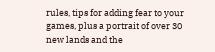rules, tips for adding fear to your games, plus a portrait of over 30 new lands and the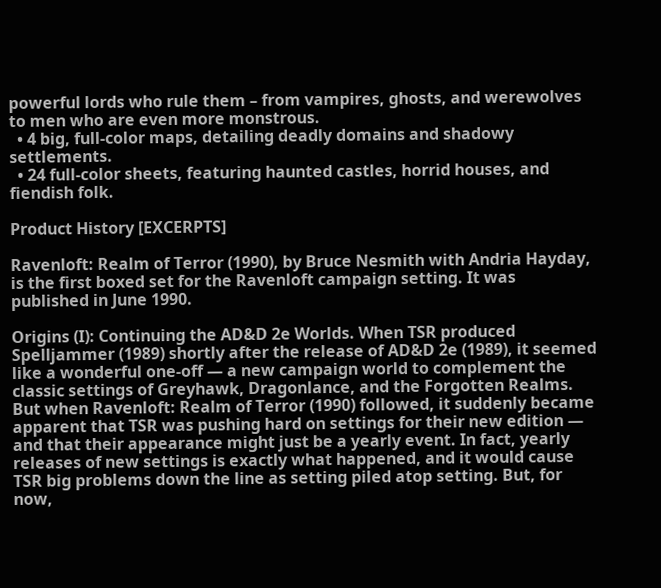powerful lords who rule them – from vampires, ghosts, and werewolves to men who are even more monstrous.
  • 4 big, full-color maps, detailing deadly domains and shadowy settlements.
  • 24 full-color sheets, featuring haunted castles, horrid houses, and fiendish folk.

Product History [EXCERPTS]

Ravenloft: Realm of Terror (1990), by Bruce Nesmith with Andria Hayday, is the first boxed set for the Ravenloft campaign setting. It was published in June 1990.

Origins (I): Continuing the AD&D 2e Worlds. When TSR produced Spelljammer (1989) shortly after the release of AD&D 2e (1989), it seemed like a wonderful one-off — a new campaign world to complement the classic settings of Greyhawk, Dragonlance, and the Forgotten Realms. But when Ravenloft: Realm of Terror (1990) followed, it suddenly became apparent that TSR was pushing hard on settings for their new edition — and that their appearance might just be a yearly event. In fact, yearly releases of new settings is exactly what happened, and it would cause TSR big problems down the line as setting piled atop setting. But, for now,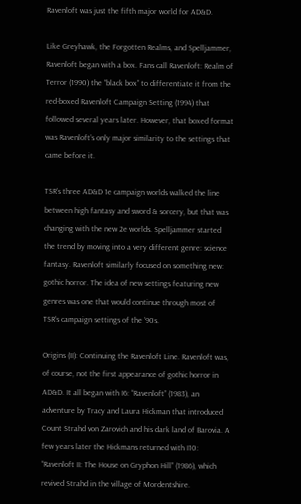Ravenloft was just the fifth major world for AD&D.

Like Greyhawk, the Forgotten Realms, and Spelljammer, Ravenloft began with a box. Fans call Ravenloft: Realm of Terror (1990) the “black box” to differentiate it from the red-boxed Ravenloft Campaign Setting (1994) that followed several years later. However, that boxed format was Ravenloft’s only major similarity to the settings that came before it.

TSR’s three AD&D 1e campaign worlds walked the line between high fantasy and sword & sorcery, but that was changing with the new 2e worlds. Spelljammer started the trend by moving into a very different genre: science fantasy. Ravenloft similarly focused on something new: gothic horror. The idea of new settings featuring new genres was one that would continue through most of TSR’s campaign settings of the ’90s.

Origins (II): Continuing the Ravenloft Line. Ravenloft was, of course, not the first appearance of gothic horror in AD&D. It all began with I6: “Ravenloft” (1983), an adventure by Tracy and Laura Hickman that introduced Count Strahd von Zarovich and his dark land of Barovia. A few years later the Hickmans returned with I10: “Ravenloft II: The House on Gryphon Hill” (1986), which revived Strahd in the village of Mordentshire.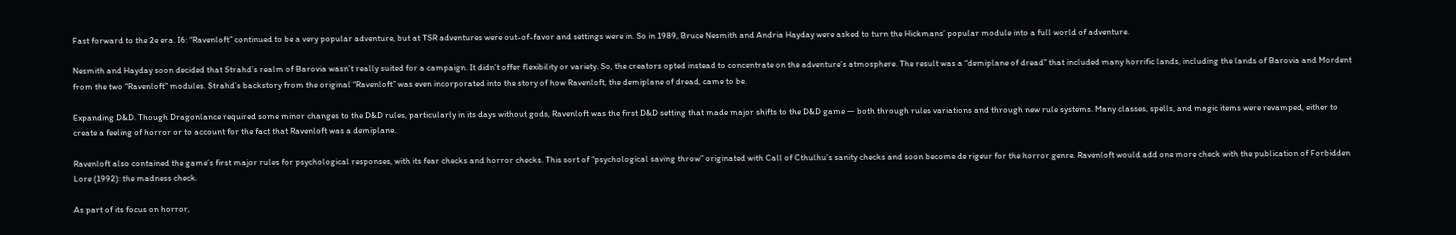Fast forward to the 2e era. I6: “Ravenloft” continued to be a very popular adventure, but at TSR adventures were out-of-favor and settings were in. So in 1989, Bruce Nesmith and Andria Hayday were asked to turn the Hickmans’ popular module into a full world of adventure.

Nesmith and Hayday soon decided that Strahd’s realm of Barovia wasn’t really suited for a campaign. It didn’t offer flexibility or variety. So, the creators opted instead to concentrate on the adventure’s atmosphere. The result was a “demiplane of dread” that included many horrific lands, including the lands of Barovia and Mordent from the two “Ravenloft” modules. Strahd’s backstory from the original “Ravenloft” was even incorporated into the story of how Ravenloft, the demiplane of dread, came to be.

Expanding D&D. Though Dragonlance required some minor changes to the D&D rules, particularly in its days without gods, Ravenloft was the first D&D setting that made major shifts to the D&D game — both through rules variations and through new rule systems. Many classes, spells, and magic items were revamped, either to create a feeling of horror or to account for the fact that Ravenloft was a demiplane.

Ravenloft also contained the game’s first major rules for psychological responses, with its fear checks and horror checks. This sort of “psychological saving throw” originated with Call of Cthulhu’s sanity checks and soon become de rigeur for the horror genre. Ravenloft would add one more check with the publication of Forbidden Lore (1992): the madness check.

As part of its focus on horror,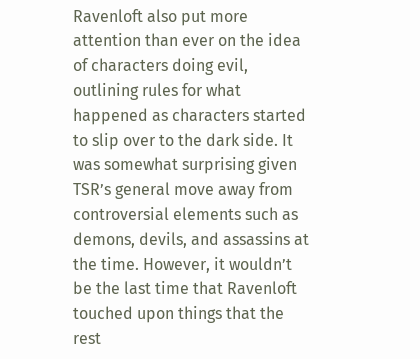Ravenloft also put more attention than ever on the idea of characters doing evil, outlining rules for what happened as characters started to slip over to the dark side. It was somewhat surprising given TSR’s general move away from controversial elements such as demons, devils, and assassins at the time. However, it wouldn’t be the last time that Ravenloft touched upon things that the rest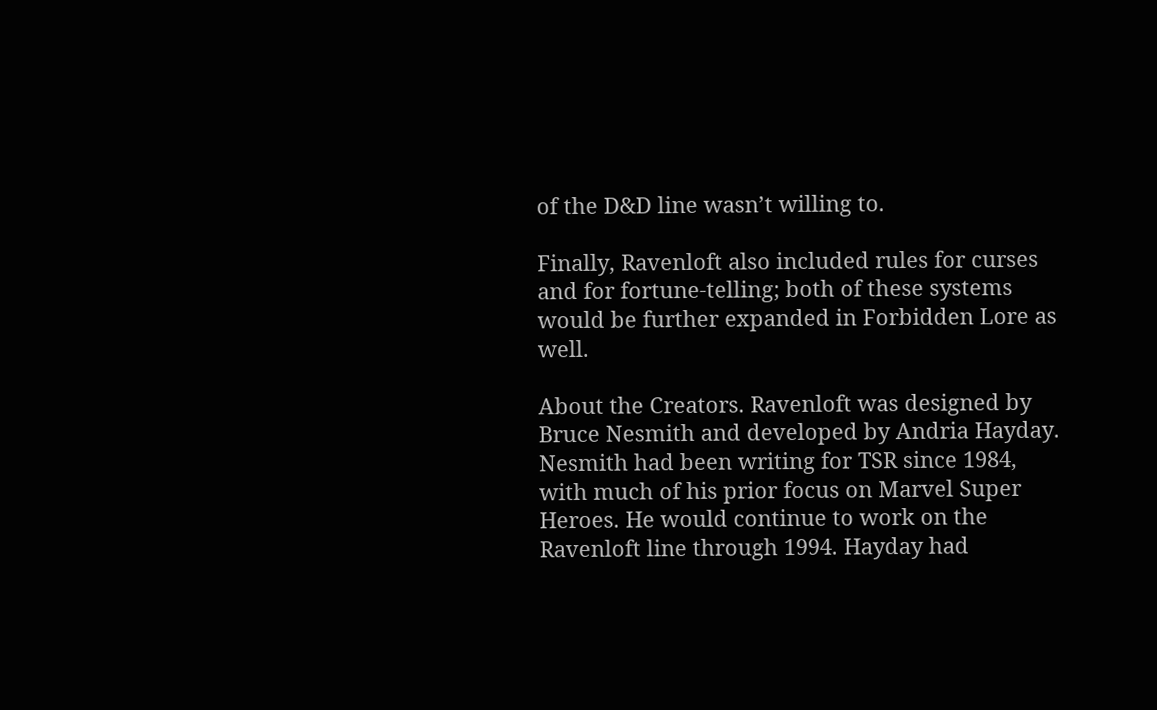of the D&D line wasn’t willing to.

Finally, Ravenloft also included rules for curses and for fortune-telling; both of these systems would be further expanded in Forbidden Lore as well.

About the Creators. Ravenloft was designed by Bruce Nesmith and developed by Andria Hayday. Nesmith had been writing for TSR since 1984, with much of his prior focus on Marvel Super Heroes. He would continue to work on the Ravenloft line through 1994. Hayday had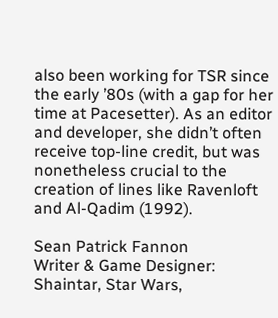also been working for TSR since the early ’80s (with a gap for her time at Pacesetter). As an editor and developer, she didn’t often receive top-line credit, but was nonetheless crucial to the creation of lines like Ravenloft and Al-Qadim (1992).

Sean Patrick Fannon
Writer & Game Designer: Shaintar, Star Wars,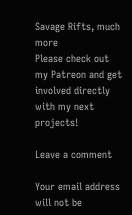Savage Rifts, much more
Please check out my Patreon and get involved directly with my next projects!

Leave a comment

Your email address will not be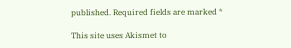published. Required fields are marked *

This site uses Akismet to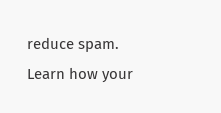reduce spam. Learn how your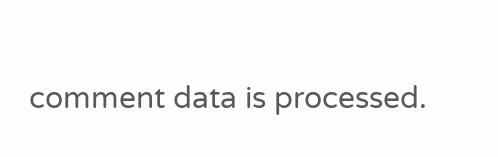comment data is processed.